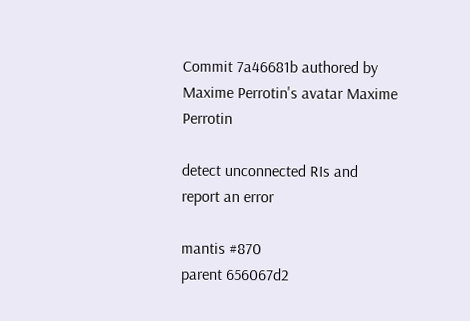Commit 7a46681b authored by Maxime Perrotin's avatar Maxime Perrotin

detect unconnected RIs and report an error

mantis #870
parent 656067d2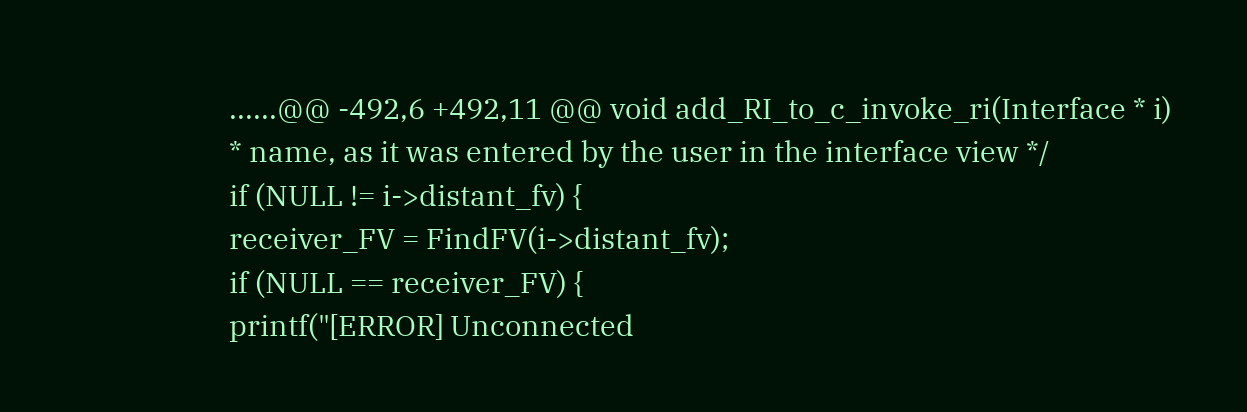......@@ -492,6 +492,11 @@ void add_RI_to_c_invoke_ri(Interface * i)
* name, as it was entered by the user in the interface view */
if (NULL != i->distant_fv) {
receiver_FV = FindFV(i->distant_fv);
if (NULL == receiver_FV) {
printf("[ERROR] Unconnected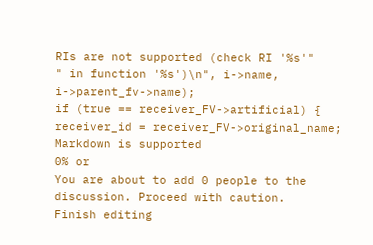RIs are not supported (check RI '%s'"
" in function '%s')\n", i->name, i->parent_fv->name);
if (true == receiver_FV->artificial) {
receiver_id = receiver_FV->original_name;
Markdown is supported
0% or
You are about to add 0 people to the discussion. Proceed with caution.
Finish editing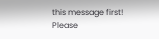this message first!
Please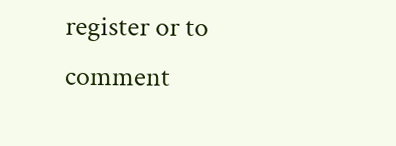register or to comment